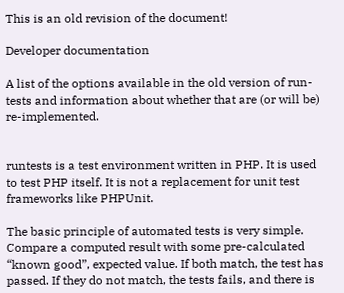This is an old revision of the document!

Developer documentation

A list of the options available in the old version of run-tests and information about whether that are (or will be) re-implemented.


runtests is a test environment written in PHP. It is used to test PHP itself. It is not a replacement for unit test frameworks like PHPUnit.

The basic principle of automated tests is very simple. Compare a computed result with some pre-calculated “known good”, expected value. If both match, the test has passed. If they do not match, the tests fails, and there is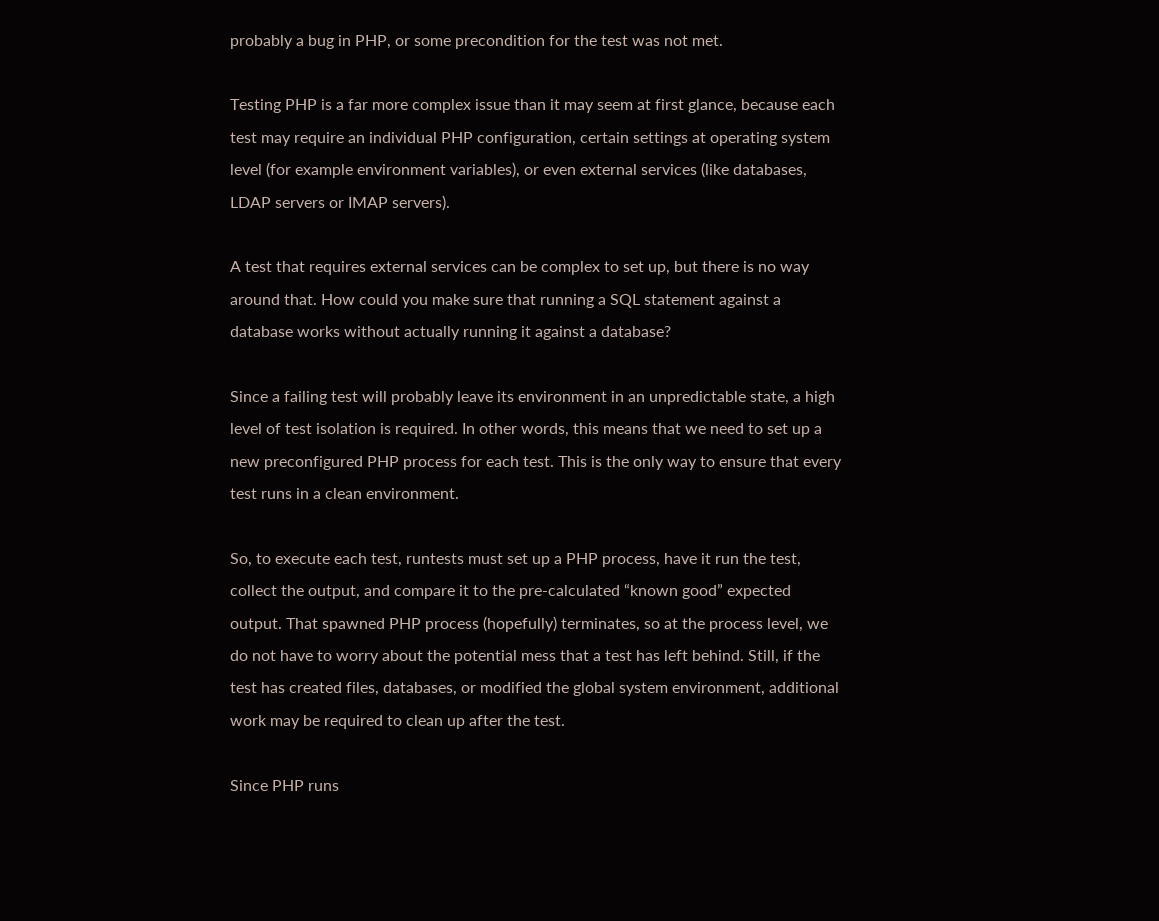probably a bug in PHP, or some precondition for the test was not met.

Testing PHP is a far more complex issue than it may seem at first glance, because each test may require an individual PHP configuration, certain settings at operating system level (for example environment variables), or even external services (like databases, LDAP servers or IMAP servers).

A test that requires external services can be complex to set up, but there is no way around that. How could you make sure that running a SQL statement against a database works without actually running it against a database?

Since a failing test will probably leave its environment in an unpredictable state, a high level of test isolation is required. In other words, this means that we need to set up a new preconfigured PHP process for each test. This is the only way to ensure that every test runs in a clean environment.

So, to execute each test, runtests must set up a PHP process, have it run the test, collect the output, and compare it to the pre-calculated “known good” expected output. That spawned PHP process (hopefully) terminates, so at the process level, we do not have to worry about the potential mess that a test has left behind. Still, if the test has created files, databases, or modified the global system environment, additional work may be required to clean up after the test.

Since PHP runs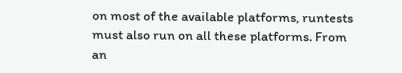on most of the available platforms, runtests must also run on all these platforms. From an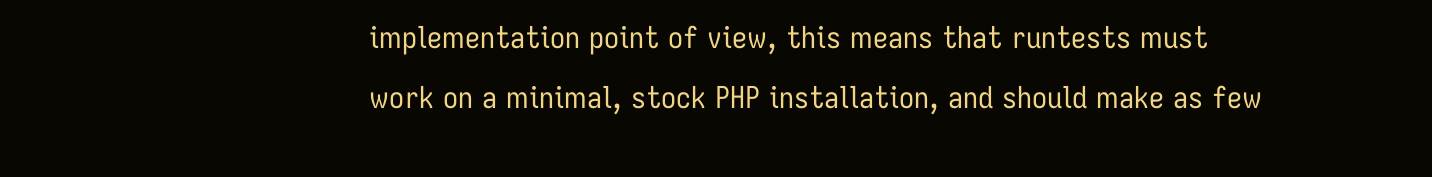implementation point of view, this means that runtests must work on a minimal, stock PHP installation, and should make as few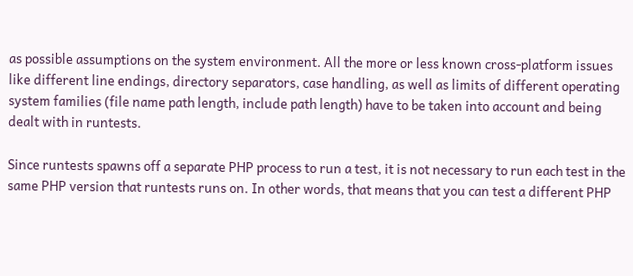as possible assumptions on the system environment. All the more or less known cross-platform issues like different line endings, directory separators, case handling, as well as limits of different operating system families (file name path length, include path length) have to be taken into account and being dealt with in runtests.

Since runtests spawns off a separate PHP process to run a test, it is not necessary to run each test in the same PHP version that runtests runs on. In other words, that means that you can test a different PHP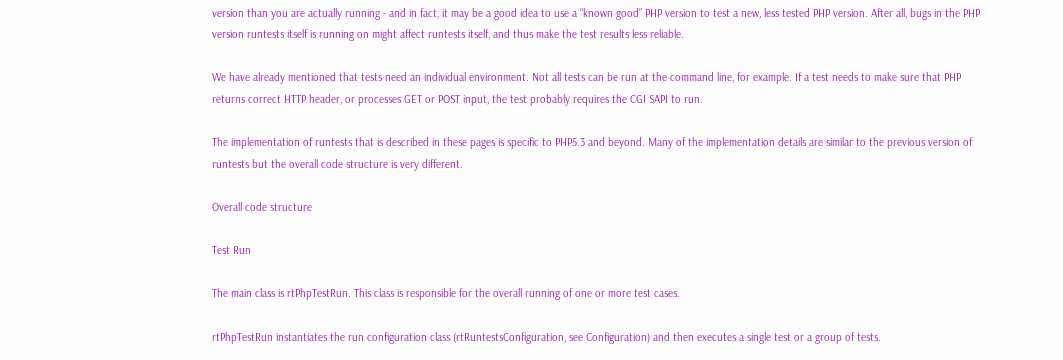version than you are actually running - and in fact, it may be a good idea to use a “known good” PHP version to test a new, less tested PHP version. After all, bugs in the PHP version runtests itself is running on might affect runtests itself, and thus make the test results less reliable.

We have already mentioned that tests need an individual environment. Not all tests can be run at the command line, for example. If a test needs to make sure that PHP returns correct HTTP header, or processes GET or POST input, the test probably requires the CGI SAPI to run.

The implementation of runtests that is described in these pages is specific to PHP5.3 and beyond. Many of the implementation details are similar to the previous version of runtests but the overall code structure is very different.

Overall code structure

Test Run

The main class is rtPhpTestRun. This class is responsible for the overall running of one or more test cases.

rtPhpTestRun instantiates the run configuration class (rtRuntestsConfiguration, see Configuration) and then executes a single test or a group of tests.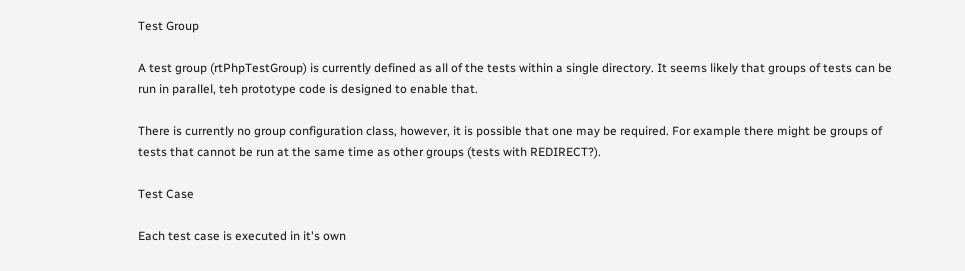Test Group

A test group (rtPhpTestGroup) is currently defined as all of the tests within a single directory. It seems likely that groups of tests can be run in parallel, teh prototype code is designed to enable that.

There is currently no group configuration class, however, it is possible that one may be required. For example there might be groups of tests that cannot be run at the same time as other groups (tests with REDIRECT?).

Test Case

Each test case is executed in it's own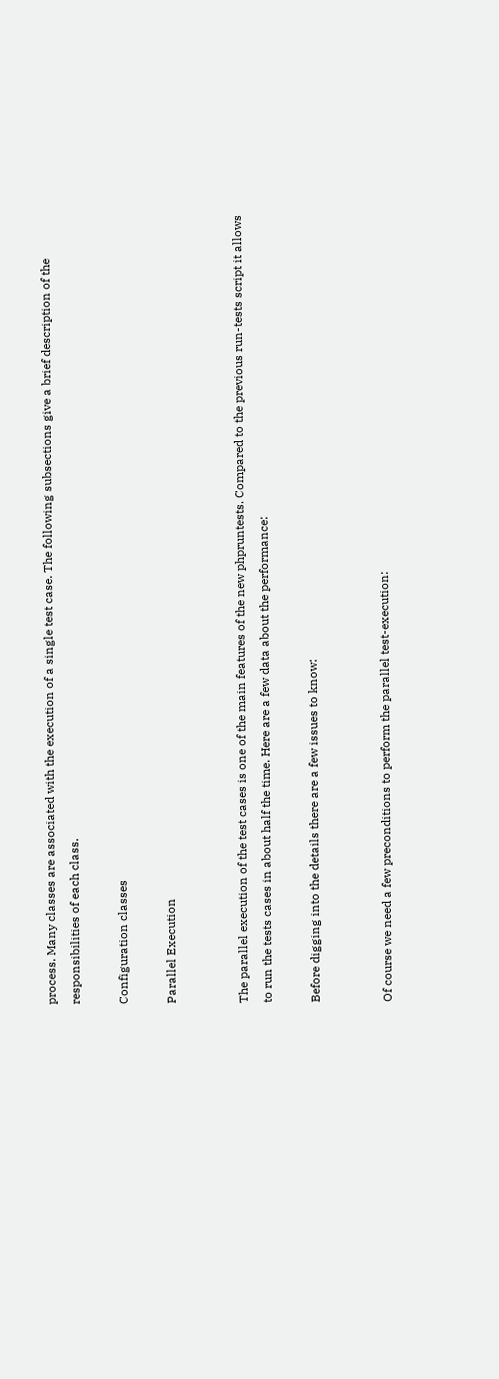process. Many classes are associated with the execution of a single test case. The following subsections give a brief description of the responsibilities of each class.

Configuration classes

Parallel Execution


The parallel execution of the test cases is one of the main features of the new phpruntests. Compared to the previous run-tests script it allows to run the tests cases in about half the time. Here are a few data about the performance:

Before digging into the details there are a few issues to know:


Of course we need a few preconditions to perform the parallel test-execution: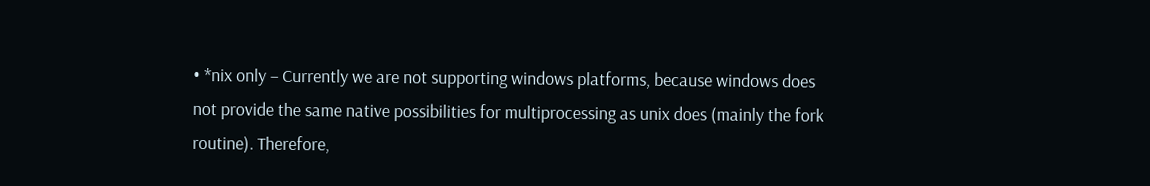• *nix only – Currently we are not supporting windows platforms, because windows does not provide the same native possibilities for multiprocessing as unix does (mainly the fork routine). Therefore,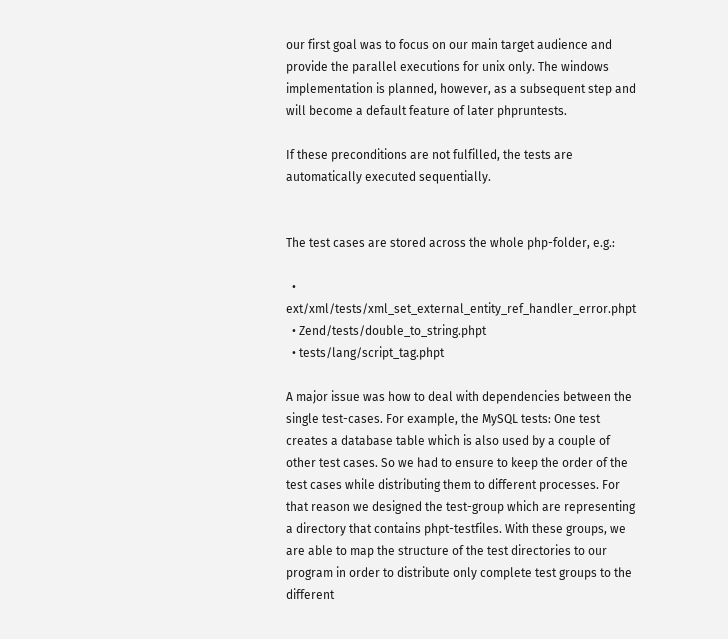our first goal was to focus on our main target audience and provide the parallel executions for unix only. The windows implementation is planned, however, as a subsequent step and will become a default feature of later phpruntests.

If these preconditions are not fulfilled, the tests are automatically executed sequentially.


The test cases are stored across the whole php-folder, e.g.:

  • ext/xml/tests/xml_set_external_entity_ref_handler_error.phpt
  • Zend/tests/double_to_string.phpt
  • tests/lang/script_tag.phpt

A major issue was how to deal with dependencies between the single test-cases. For example, the MySQL tests: One test creates a database table which is also used by a couple of other test cases. So we had to ensure to keep the order of the test cases while distributing them to different processes. For that reason we designed the test-group which are representing a directory that contains phpt-testfiles. With these groups, we are able to map the structure of the test directories to our program in order to distribute only complete test groups to the different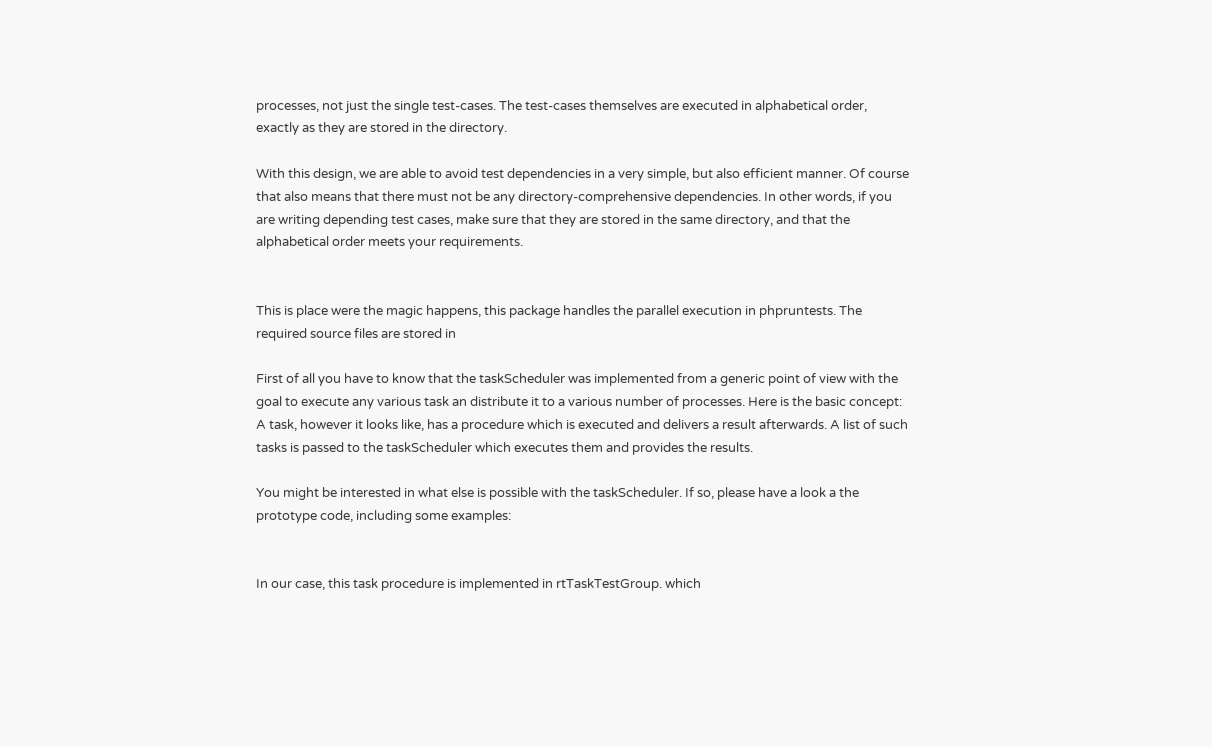processes, not just the single test-cases. The test-cases themselves are executed in alphabetical order, exactly as they are stored in the directory.

With this design, we are able to avoid test dependencies in a very simple, but also efficient manner. Of course that also means that there must not be any directory-comprehensive dependencies. In other words, if you are writing depending test cases, make sure that they are stored in the same directory, and that the alphabetical order meets your requirements.


This is place were the magic happens, this package handles the parallel execution in phpruntests. The required source files are stored in

First of all you have to know that the taskScheduler was implemented from a generic point of view with the goal to execute any various task an distribute it to a various number of processes. Here is the basic concept: A task, however it looks like, has a procedure which is executed and delivers a result afterwards. A list of such tasks is passed to the taskScheduler which executes them and provides the results.

You might be interested in what else is possible with the taskScheduler. If so, please have a look a the prototype code, including some examples:


In our case, this task procedure is implemented in rtTaskTestGroup. which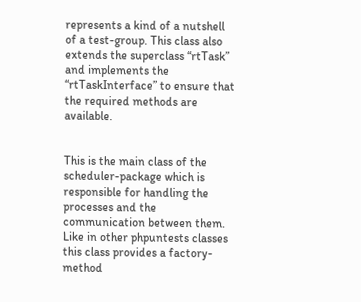represents a kind of a nutshell of a test-group. This class also extends the superclass “rtTask” and implements the “rtTaskInterface” to ensure that the required methods are available.


This is the main class of the scheduler-package which is responsible for handling the processes and the communication between them. Like in other phpuntests classes this class provides a factory-method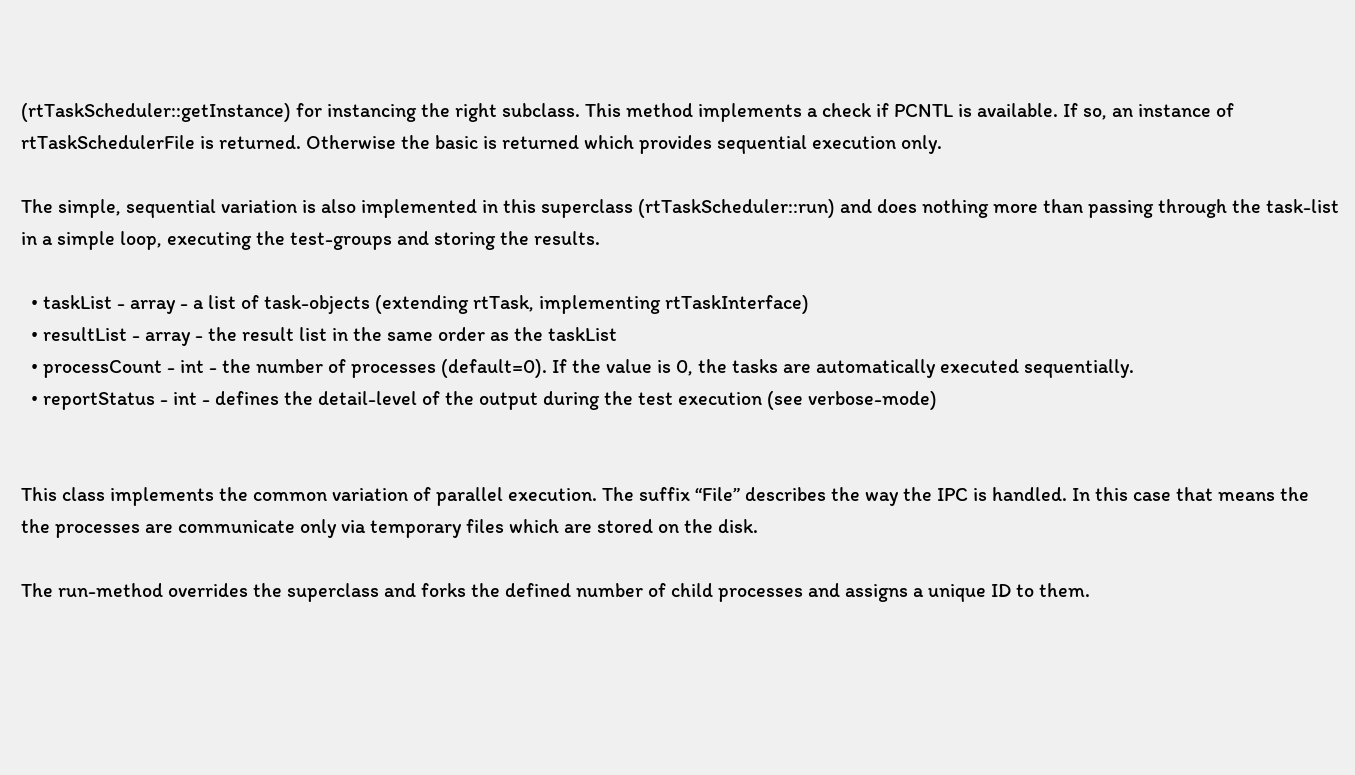(rtTaskScheduler::getInstance) for instancing the right subclass. This method implements a check if PCNTL is available. If so, an instance of rtTaskSchedulerFile is returned. Otherwise the basic is returned which provides sequential execution only.

The simple, sequential variation is also implemented in this superclass (rtTaskScheduler::run) and does nothing more than passing through the task-list in a simple loop, executing the test-groups and storing the results.

  • taskList - array - a list of task-objects (extending rtTask, implementing rtTaskInterface)
  • resultList - array - the result list in the same order as the taskList
  • processCount - int - the number of processes (default=0). If the value is 0, the tasks are automatically executed sequentially.
  • reportStatus - int - defines the detail-level of the output during the test execution (see verbose-mode)


This class implements the common variation of parallel execution. The suffix “File” describes the way the IPC is handled. In this case that means the the processes are communicate only via temporary files which are stored on the disk.

The run-method overrides the superclass and forks the defined number of child processes and assigns a unique ID to them.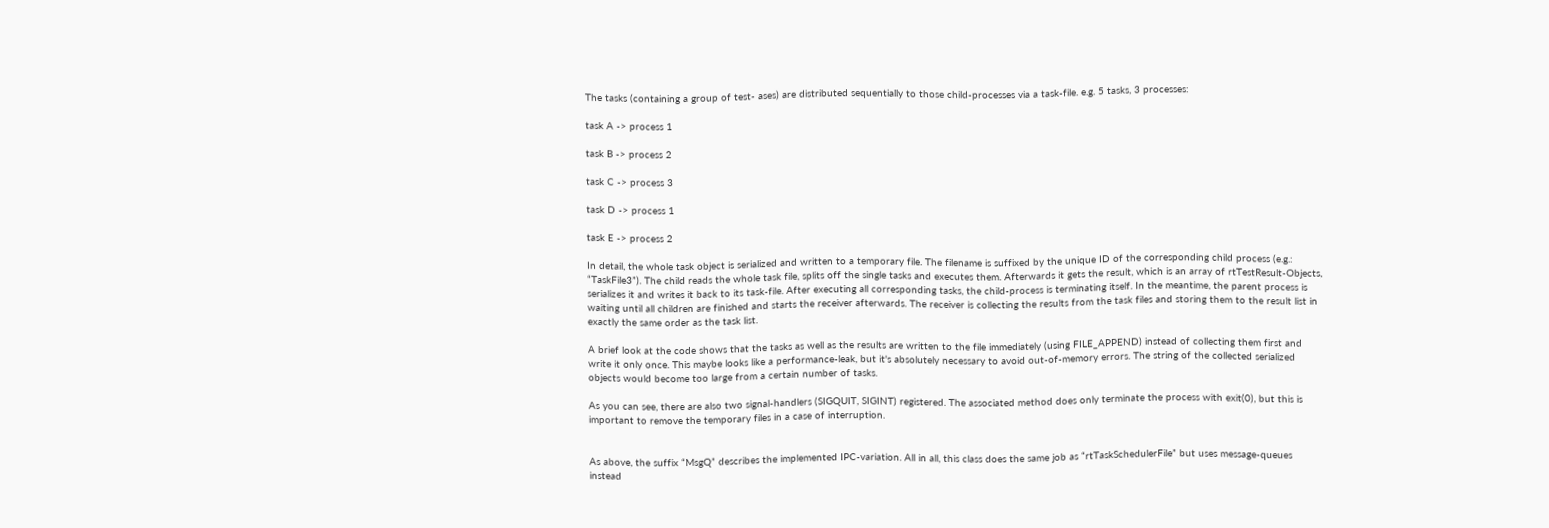The tasks (containing a group of test- ases) are distributed sequentially to those child-processes via a task-file. e.g. 5 tasks, 3 processes:

task A -> process 1

task B -> process 2

task C -> process 3

task D -> process 1

task E -> process 2

In detail, the whole task object is serialized and written to a temporary file. The filename is suffixed by the unique ID of the corresponding child process (e.g.: “TaskFile3”). The child reads the whole task file, splits off the single tasks and executes them. Afterwards it gets the result, which is an array of rtTestResult-Objects, serializes it and writes it back to its task-file. After executing all corresponding tasks, the child-process is terminating itself. In the meantime, the parent process is waiting until all children are finished and starts the receiver afterwards. The receiver is collecting the results from the task files and storing them to the result list in exactly the same order as the task list.

A brief look at the code shows that the tasks as well as the results are written to the file immediately (using FILE_APPEND) instead of collecting them first and write it only once. This maybe looks like a performance-leak, but it's absolutely necessary to avoid out-of-memory errors. The string of the collected serialized objects would become too large from a certain number of tasks.

As you can see, there are also two signal-handlers (SIGQUIT, SIGINT) registered. The associated method does only terminate the process with exit(0), but this is important to remove the temporary files in a case of interruption.


As above, the suffix “MsgQ” describes the implemented IPC-variation. All in all, this class does the same job as “rtTaskSchedulerFile” but uses message-queues instead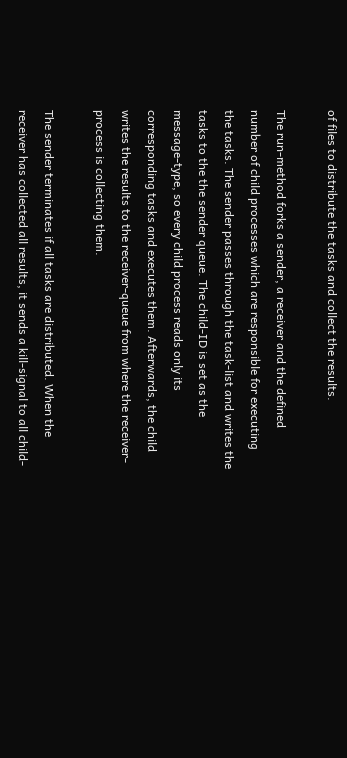of files to distribute the tasks and collect the results.

The run-method forks a sender, a receiver and the defined number of child processes which are responsible for executing the tasks. The sender passes through the task-list and writes the tasks to the the sender queue. The child-ID is set as the message-type, so every child process reads only its corresponding tasks and executes them. Afterwards, the child writes the results to the receiver-queue from where the receiver-process is collecting them.

The sender terminates if all tasks are distributed. When the receiver has collected all results, it sends a kill-signal to all child-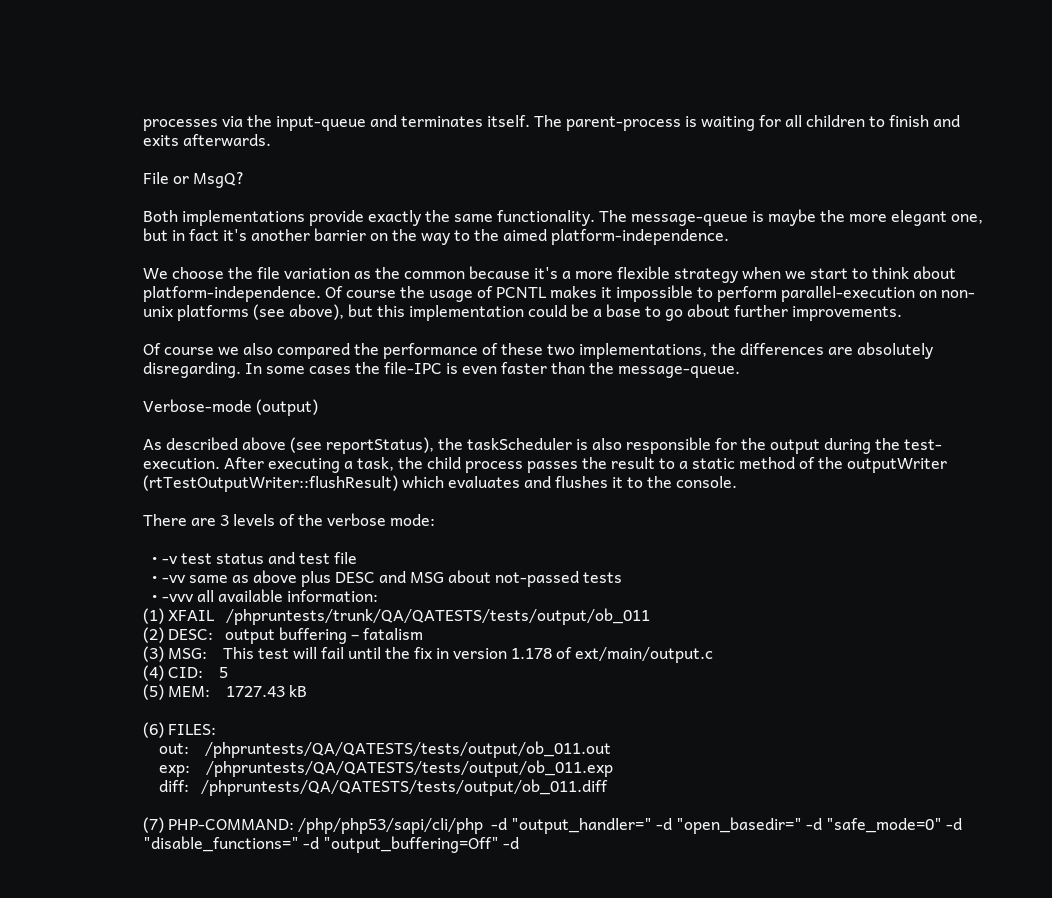processes via the input-queue and terminates itself. The parent-process is waiting for all children to finish and exits afterwards.

File or MsgQ?

Both implementations provide exactly the same functionality. The message-queue is maybe the more elegant one, but in fact it's another barrier on the way to the aimed platform-independence.

We choose the file variation as the common because it's a more flexible strategy when we start to think about platform-independence. Of course the usage of PCNTL makes it impossible to perform parallel-execution on non-unix platforms (see above), but this implementation could be a base to go about further improvements.

Of course we also compared the performance of these two implementations, the differences are absolutely disregarding. In some cases the file-IPC is even faster than the message-queue.

Verbose-mode (output)

As described above (see reportStatus), the taskScheduler is also responsible for the output during the test-execution. After executing a task, the child process passes the result to a static method of the outputWriter (rtTestOutputWriter::flushResult) which evaluates and flushes it to the console.

There are 3 levels of the verbose mode:

  • -v test status and test file
  • -vv same as above plus DESC and MSG about not-passed tests
  • -vvv all available information:
(1) XFAIL   /phpruntests/trunk/QA/QATESTS/tests/output/ob_011
(2) DESC:   output buffering – fatalism
(3) MSG:    This test will fail until the fix in version 1.178 of ext/main/output.c
(4) CID:    5
(5) MEM:    1727.43 kB

(6) FILES:
    out:    /phpruntests/QA/QATESTS/tests/output/ob_011.out
    exp:    /phpruntests/QA/QATESTS/tests/output/ob_011.exp
    diff:   /phpruntests/QA/QATESTS/tests/output/ob_011.diff

(7) PHP-COMMAND: /php/php53/sapi/cli/php  -d "output_handler=" -d "open_basedir=" -d "safe_mode=0" -d "disable_functions=" -d "output_buffering=Off" -d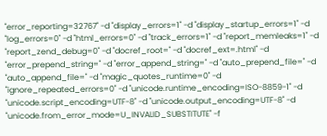"error_reporting=32767" -d "display_errors=1" -d "display_startup_errors=1" -d "log_errors=0" -d "html_errors=0" -d "track_errors=1" -d "report_memleaks=1" -d "report_zend_debug=0" -d "docref_root=" -d "docref_ext=.html" -d "error_prepend_string=" -d "error_append_string=" -d "auto_prepend_file=" -d "auto_append_file=" -d "magic_quotes_runtime=0" -d "ignore_repeated_errors=0" -d "unicode.runtime_encoding=ISO-8859-1" -d "unicode.script_encoding=UTF-8" -d "unicode.output_encoding=UTF-8" -d "unicode.from_error_mode=U_INVALID_SUBSTITUTE" -f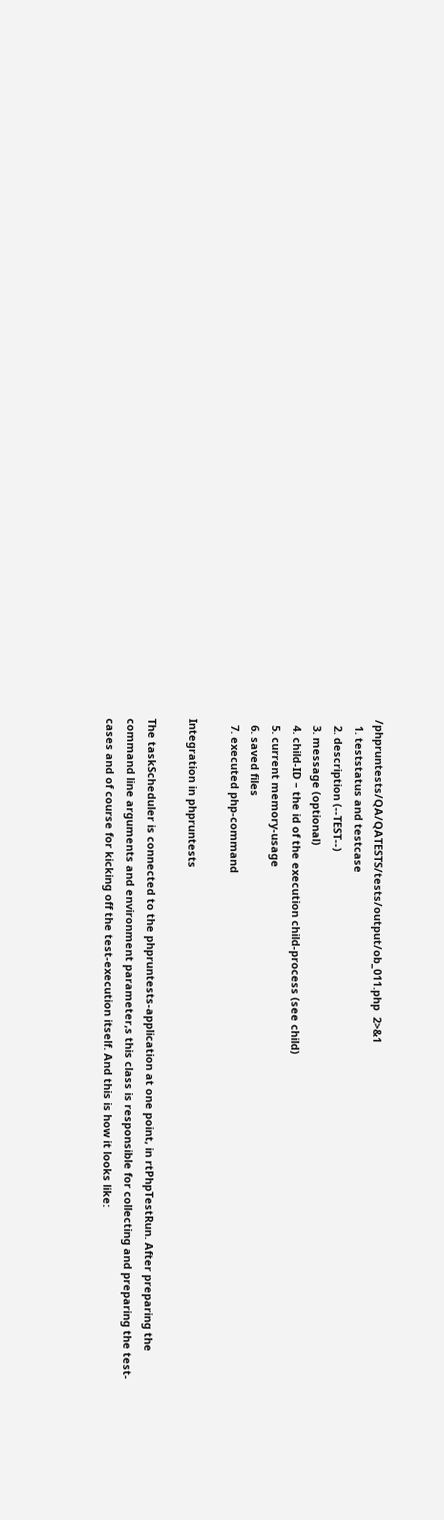/phpruntests/QA/QATESTS/tests/output/ob_011.php  2>&1
  1. teststatus and testcase
  2. description (--TEST--)
  3. message (optional)
  4. child-ID – the id of the execution child-process (see child)
  5. current memory-usage
  6. saved files
  7. executed php-command

Integration in phpruntests

The taskScheduler is connected to the phpruntests-application at one point, in rtPhpTestRun. After preparing the command line arguments and environment parameter,s this class is responsible for collecting and preparing the test-cases and of course for kicking off the test-execution itself. And this is how it looks like: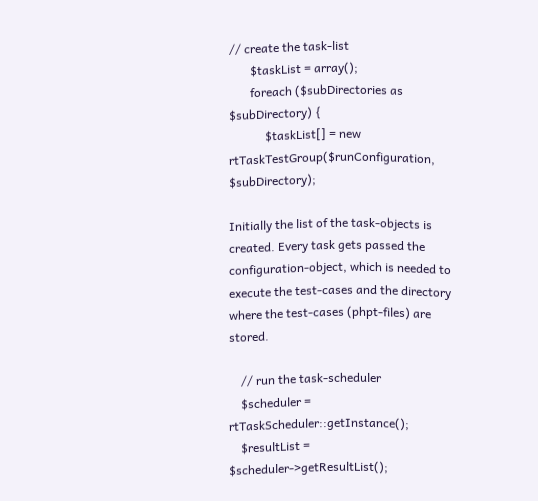// create the task-list
       $taskList = array();
       foreach ($subDirectories as $subDirectory) {
            $taskList[] = new rtTaskTestGroup($runConfiguration, $subDirectory);

Initially the list of the task-objects is created. Every task gets passed the configuration-object, which is needed to execute the test-cases and the directory where the test-cases (phpt-files) are stored.

    // run the task-scheduler
    $scheduler = rtTaskScheduler::getInstance();
    $resultList = $scheduler->getResultList();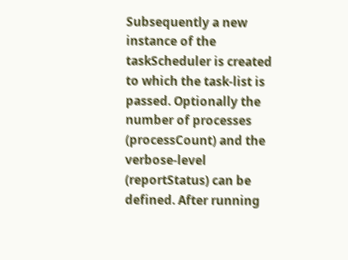Subsequently a new instance of the taskScheduler is created to which the task-list is passed. Optionally the number of processes (processCount) and the verbose-level (reportStatus) can be defined. After running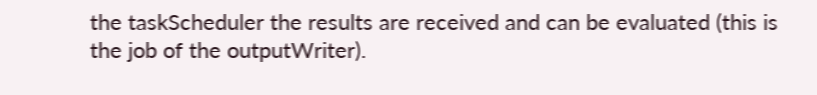the taskScheduler the results are received and can be evaluated (this is the job of the outputWriter).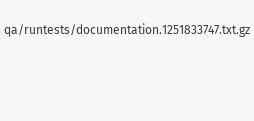qa/runtests/documentation.1251833747.txt.gz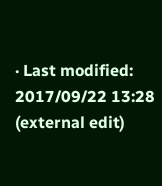· Last modified: 2017/09/22 13:28 (external edit)